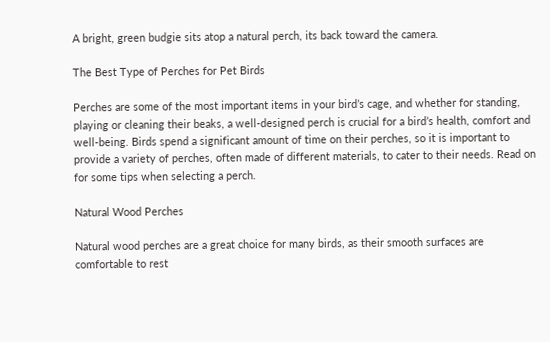A bright, green budgie sits atop a natural perch, its back toward the camera.

The Best Type of Perches for Pet Birds

Perches are some of the most important items in your bird’s cage, and whether for standing, playing or cleaning their beaks, a well-designed perch is crucial for a bird’s health, comfort and well-being. Birds spend a significant amount of time on their perches, so it is important to provide a variety of perches, often made of different materials, to cater to their needs. Read on for some tips when selecting a perch.

Natural Wood Perches

Natural wood perches are a great choice for many birds, as their smooth surfaces are comfortable to rest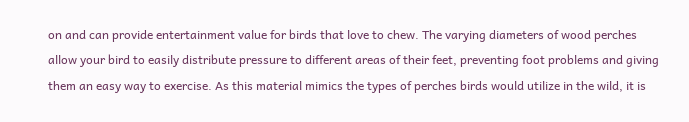on and can provide entertainment value for birds that love to chew. The varying diameters of wood perches allow your bird to easily distribute pressure to different areas of their feet, preventing foot problems and giving them an easy way to exercise. As this material mimics the types of perches birds would utilize in the wild, it is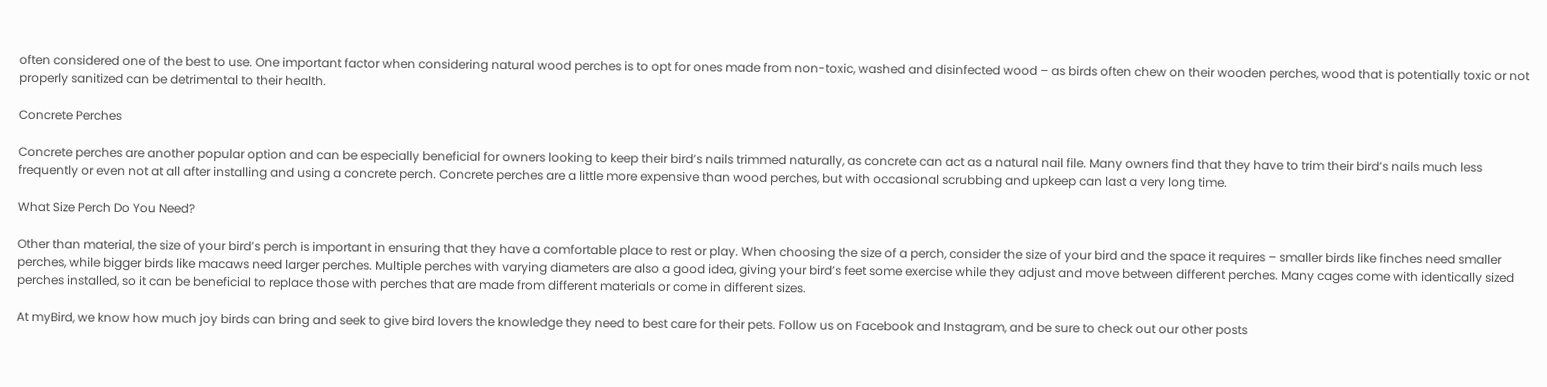often considered one of the best to use. One important factor when considering natural wood perches is to opt for ones made from non-toxic, washed and disinfected wood – as birds often chew on their wooden perches, wood that is potentially toxic or not properly sanitized can be detrimental to their health.

Concrete Perches

Concrete perches are another popular option and can be especially beneficial for owners looking to keep their bird’s nails trimmed naturally, as concrete can act as a natural nail file. Many owners find that they have to trim their bird’s nails much less frequently or even not at all after installing and using a concrete perch. Concrete perches are a little more expensive than wood perches, but with occasional scrubbing and upkeep can last a very long time.

What Size Perch Do You Need?

Other than material, the size of your bird’s perch is important in ensuring that they have a comfortable place to rest or play. When choosing the size of a perch, consider the size of your bird and the space it requires – smaller birds like finches need smaller perches, while bigger birds like macaws need larger perches. Multiple perches with varying diameters are also a good idea, giving your bird’s feet some exercise while they adjust and move between different perches. Many cages come with identically sized perches installed, so it can be beneficial to replace those with perches that are made from different materials or come in different sizes.

At myBird, we know how much joy birds can bring and seek to give bird lovers the knowledge they need to best care for their pets. Follow us on Facebook and Instagram, and be sure to check out our other posts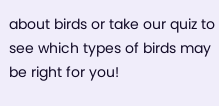about birds or take our quiz to see which types of birds may be right for you!